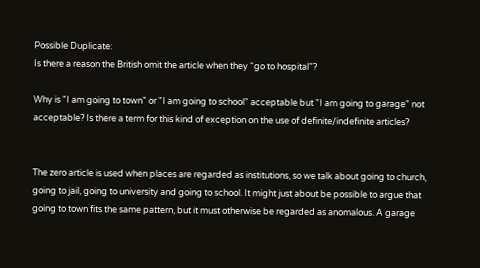Possible Duplicate:
Is there a reason the British omit the article when they “go to hospital”?

Why is "I am going to town" or "I am going to school" acceptable but "I am going to garage" not acceptable? Is there a term for this kind of exception on the use of definite/indefinite articles?


The zero article is used when places are regarded as institutions, so we talk about going to church, going to jail, going to university and going to school. It might just about be possible to argue that going to town fits the same pattern, but it must otherwise be regarded as anomalous. A garage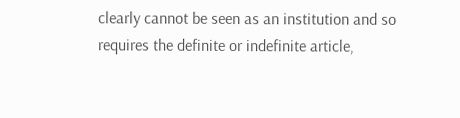clearly cannot be seen as an institution and so requires the definite or indefinite article,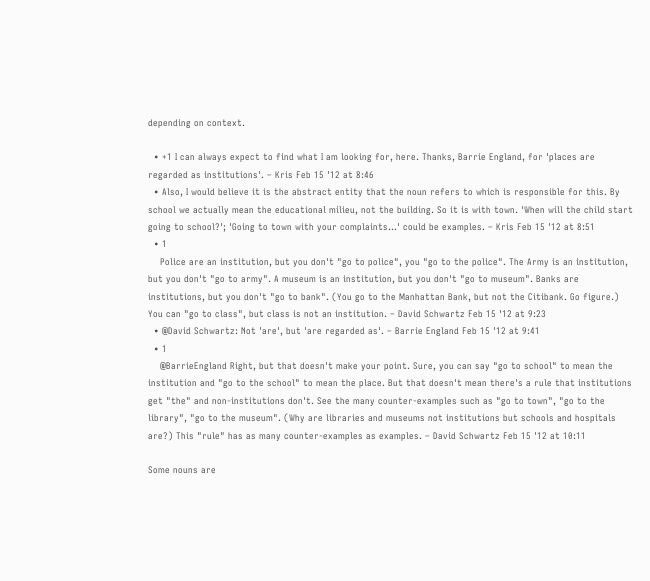depending on context.

  • +1 I can always expect to find what I am looking for, here. Thanks, Barrie England, for 'places are regarded as institutions'. – Kris Feb 15 '12 at 8:46
  • Also, I would believe it is the abstract entity that the noun refers to which is responsible for this. By school we actually mean the educational milieu, not the building. So it is with town. 'When will the child start going to school?'; 'Going to town with your complaints...' could be examples. – Kris Feb 15 '12 at 8:51
  • 1
    Police are an institution, but you don't "go to police", you "go to the police". The Army is an institution, but you don't "go to army". A museum is an institution, but you don't "go to museum". Banks are institutions, but you don't "go to bank". (You go to the Manhattan Bank, but not the Citibank. Go figure.) You can "go to class", but class is not an institution. – David Schwartz Feb 15 '12 at 9:23
  • @David Schwartz: Not 'are', but 'are regarded as'. – Barrie England Feb 15 '12 at 9:41
  • 1
    @BarrieEngland Right, but that doesn't make your point. Sure, you can say "go to school" to mean the institution and "go to the school" to mean the place. But that doesn't mean there's a rule that institutions get "the" and non-institutions don't. See the many counter-examples such as "go to town", "go to the library", "go to the museum". (Why are libraries and museums not institutions but schools and hospitals are?) This "rule" has as many counter-examples as examples. – David Schwartz Feb 15 '12 at 10:11

Some nouns are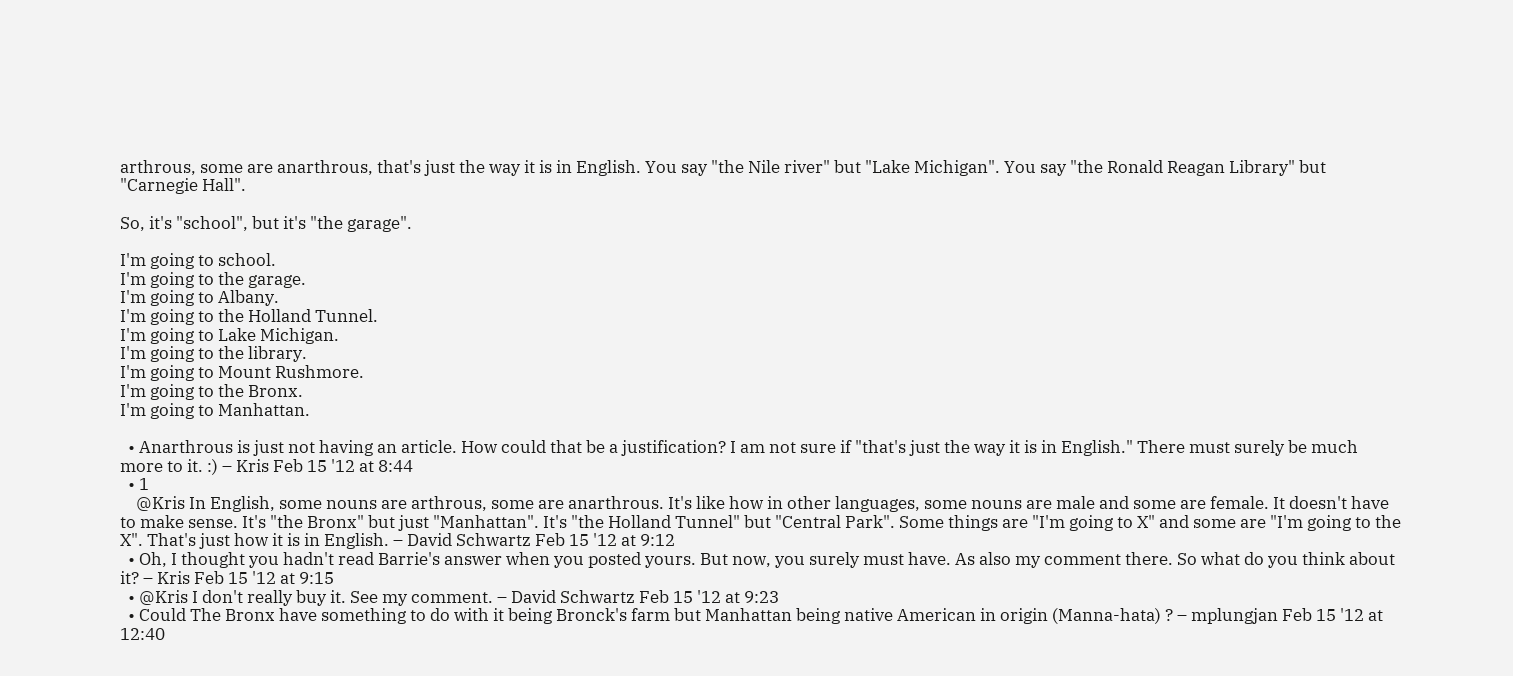arthrous, some are anarthrous, that's just the way it is in English. You say "the Nile river" but "Lake Michigan". You say "the Ronald Reagan Library" but "Carnegie Hall".

So, it's "school", but it's "the garage".

I'm going to school.
I'm going to the garage.
I'm going to Albany.
I'm going to the Holland Tunnel.
I'm going to Lake Michigan.
I'm going to the library.
I'm going to Mount Rushmore.
I'm going to the Bronx.
I'm going to Manhattan.

  • Anarthrous is just not having an article. How could that be a justification? I am not sure if "that's just the way it is in English." There must surely be much more to it. :) – Kris Feb 15 '12 at 8:44
  • 1
    @Kris In English, some nouns are arthrous, some are anarthrous. It's like how in other languages, some nouns are male and some are female. It doesn't have to make sense. It's "the Bronx" but just "Manhattan". It's "the Holland Tunnel" but "Central Park". Some things are "I'm going to X" and some are "I'm going to the X". That's just how it is in English. – David Schwartz Feb 15 '12 at 9:12
  • Oh, I thought you hadn't read Barrie's answer when you posted yours. But now, you surely must have. As also my comment there. So what do you think about it? – Kris Feb 15 '12 at 9:15
  • @Kris I don't really buy it. See my comment. – David Schwartz Feb 15 '12 at 9:23
  • Could The Bronx have something to do with it being Bronck's farm but Manhattan being native American in origin (Manna-hata) ? – mplungjan Feb 15 '12 at 12:40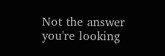Not the answer you're looking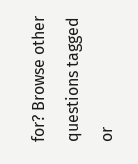for? Browse other questions tagged or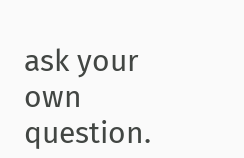ask your own question.